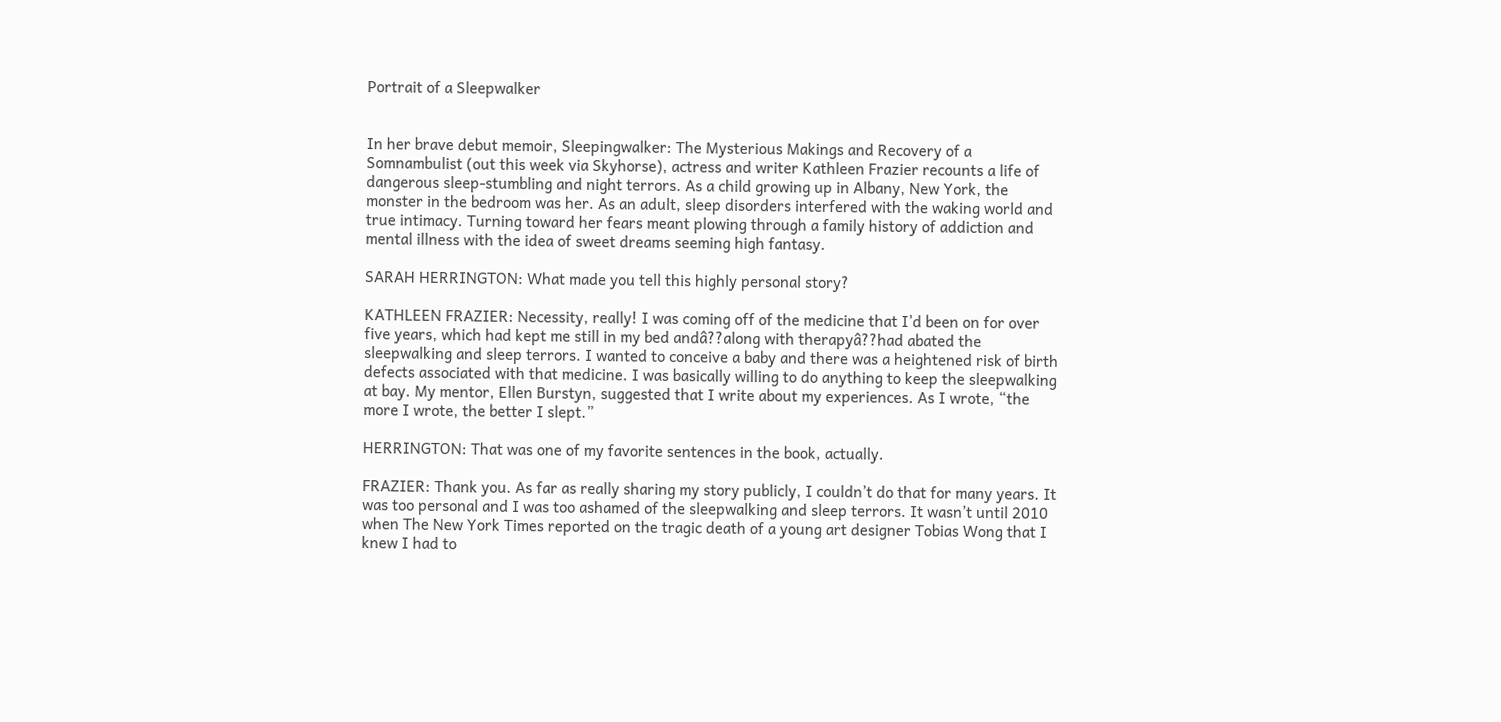Portrait of a Sleepwalker


In her brave debut memoir, Sleepingwalker: The Mysterious Makings and Recovery of a Somnambulist (out this week via Skyhorse), actress and writer Kathleen Frazier recounts a life of dangerous sleep-stumbling and night terrors. As a child growing up in Albany, New York, the monster in the bedroom was her. As an adult, sleep disorders interfered with the waking world and true intimacy. Turning toward her fears meant plowing through a family history of addiction and mental illness with the idea of sweet dreams seeming high fantasy.

SARAH HERRINGTON: What made you tell this highly personal story?

KATHLEEN FRAZIER: Necessity, really! I was coming off of the medicine that I’d been on for over five years, which had kept me still in my bed andâ??along with therapyâ??had abated the sleepwalking and sleep terrors. I wanted to conceive a baby and there was a heightened risk of birth defects associated with that medicine. I was basically willing to do anything to keep the sleepwalking at bay. My mentor, Ellen Burstyn, suggested that I write about my experiences. As I wrote, “the more I wrote, the better I slept.”

HERRINGTON: That was one of my favorite sentences in the book, actually.

FRAZIER: Thank you. As far as really sharing my story publicly, I couldn’t do that for many years. It was too personal and I was too ashamed of the sleepwalking and sleep terrors. It wasn’t until 2010 when The New York Times reported on the tragic death of a young art designer Tobias Wong that I knew I had to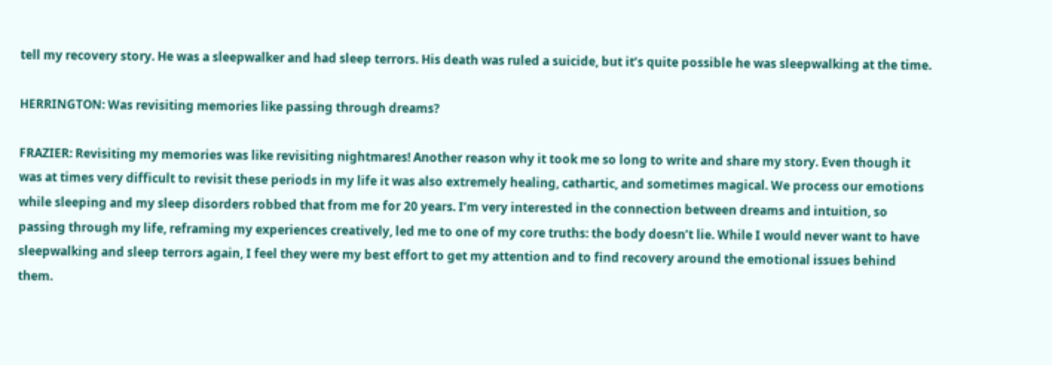tell my recovery story. He was a sleepwalker and had sleep terrors. His death was ruled a suicide, but it’s quite possible he was sleepwalking at the time.

HERRINGTON: Was revisiting memories like passing through dreams?

FRAZIER: Revisiting my memories was like revisiting nightmares! Another reason why it took me so long to write and share my story. Even though it was at times very difficult to revisit these periods in my life it was also extremely healing, cathartic, and sometimes magical. We process our emotions while sleeping and my sleep disorders robbed that from me for 20 years. I’m very interested in the connection between dreams and intuition, so passing through my life, reframing my experiences creatively, led me to one of my core truths: the body doesn’t lie. While I would never want to have sleepwalking and sleep terrors again, I feel they were my best effort to get my attention and to find recovery around the emotional issues behind them.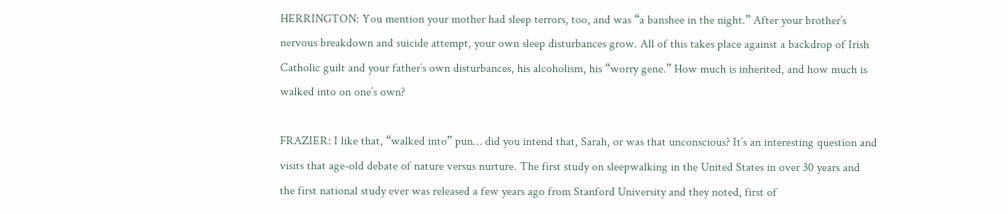HERRINGTON: You mention your mother had sleep terrors, too, and was “a banshee in the night.” After your brother’s nervous breakdown and suicide attempt, your own sleep disturbances grow. All of this takes place against a backdrop of Irish Catholic guilt and your father’s own disturbances, his alcoholism, his “worry gene.” How much is inherited, and how much is walked into on one’s own?

FRAZIER: I like that, “walked into” pun… did you intend that, Sarah, or was that unconscious? It’s an interesting question and visits that age-old debate of nature versus nurture. The first study on sleepwalking in the United States in over 30 years and the first national study ever was released a few years ago from Stanford University and they noted, first of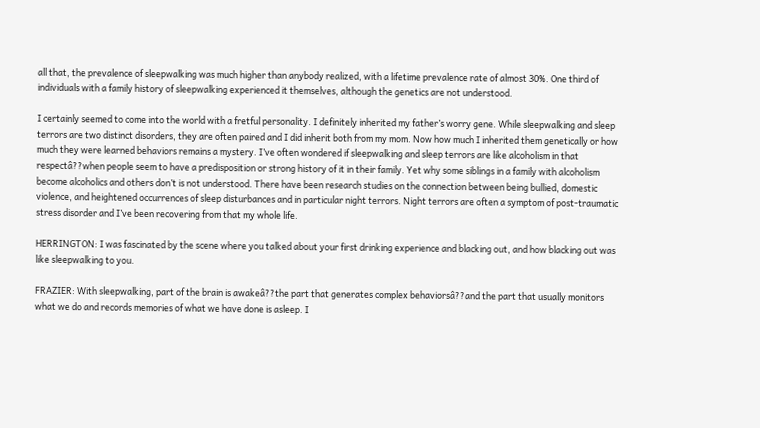all that, the prevalence of sleepwalking was much higher than anybody realized, with a lifetime prevalence rate of almost 30%. One third of individuals with a family history of sleepwalking experienced it themselves, although the genetics are not understood.

I certainly seemed to come into the world with a fretful personality. I definitely inherited my father’s worry gene. While sleepwalking and sleep terrors are two distinct disorders, they are often paired and I did inherit both from my mom. Now how much I inherited them genetically or how much they were learned behaviors remains a mystery. I’ve often wondered if sleepwalking and sleep terrors are like alcoholism in that respectâ??when people seem to have a predisposition or strong history of it in their family. Yet why some siblings in a family with alcoholism become alcoholics and others don’t is not understood. There have been research studies on the connection between being bullied, domestic violence, and heightened occurrences of sleep disturbances and in particular night terrors. Night terrors are often a symptom of post-traumatic stress disorder and I’ve been recovering from that my whole life.

HERRINGTON: I was fascinated by the scene where you talked about your first drinking experience and blacking out, and how blacking out was like sleepwalking to you.

FRAZIER: With sleepwalking, part of the brain is awakeâ??the part that generates complex behaviorsâ??and the part that usually monitors what we do and records memories of what we have done is asleep. I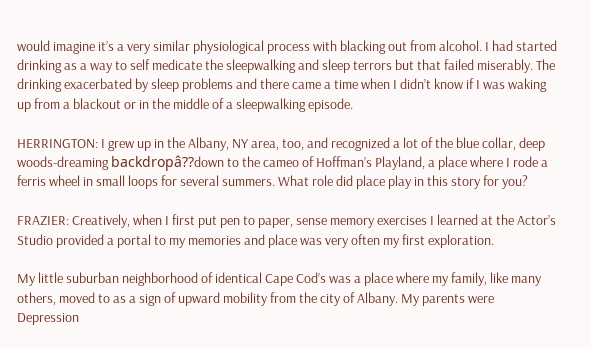would imagine it’s a very similar physiological process with blacking out from alcohol. I had started drinking as a way to self medicate the sleepwalking and sleep terrors but that failed miserably. The drinking exacerbated by sleep problems and there came a time when I didn’t know if I was waking up from a blackout or in the middle of a sleepwalking episode.

HERRINGTON: I grew up in the Albany, NY area, too, and recognized a lot of the blue collar, deep woods-dreaming backdropâ??down to the cameo of Hoffman’s Playland, a place where I rode a ferris wheel in small loops for several summers. What role did place play in this story for you?

FRAZIER: Creatively, when I first put pen to paper, sense memory exercises I learned at the Actor’s Studio provided a portal to my memories and place was very often my first exploration.

My little suburban neighborhood of identical Cape Cod’s was a place where my family, like many others, moved to as a sign of upward mobility from the city of Albany. My parents were Depression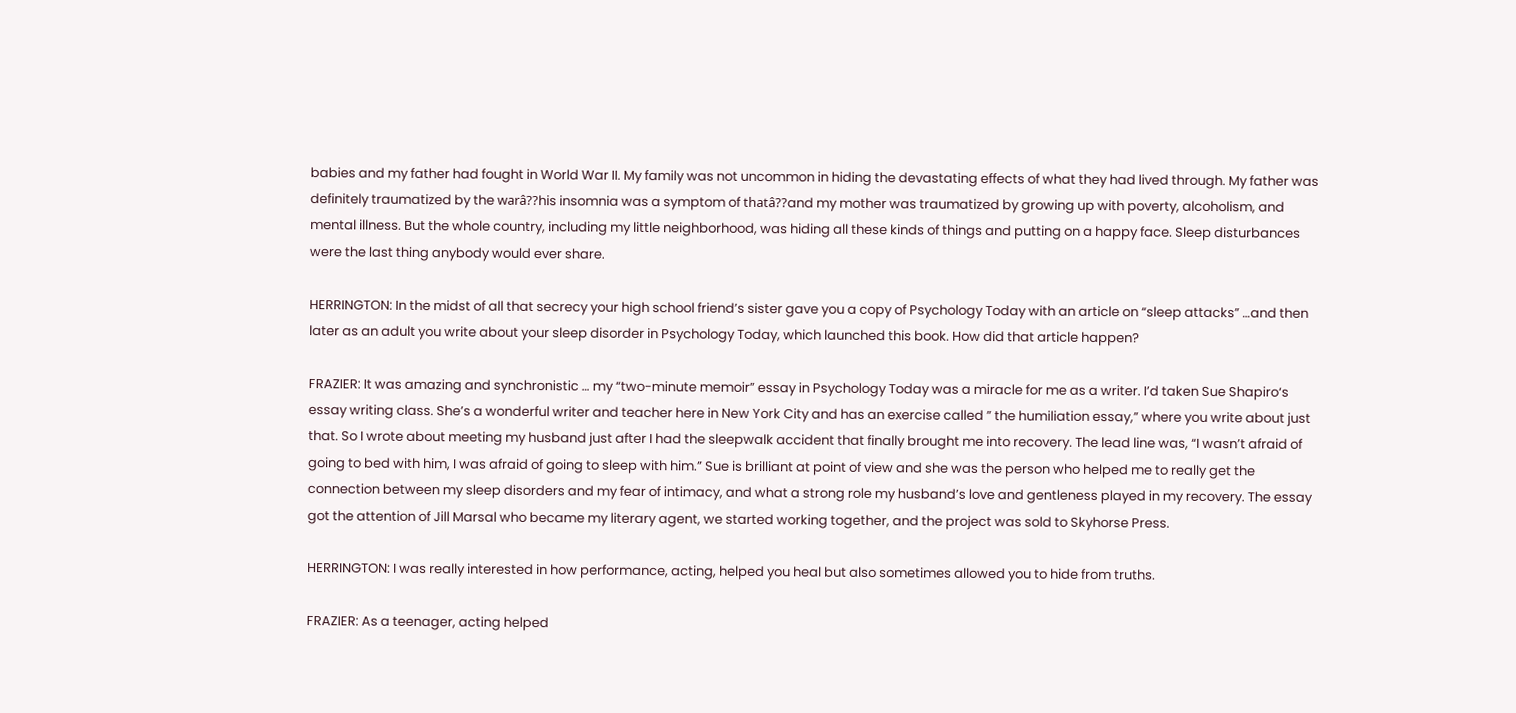babies and my father had fought in World War II. My family was not uncommon in hiding the devastating effects of what they had lived through. My father was definitely traumatized by the warâ??his insomnia was a symptom of thatâ??and my mother was traumatized by growing up with poverty, alcoholism, and mental illness. But the whole country, including my little neighborhood, was hiding all these kinds of things and putting on a happy face. Sleep disturbances were the last thing anybody would ever share.

HERRINGTON: In the midst of all that secrecy your high school friend’s sister gave you a copy of Psychology Today with an article on “sleep attacks” …and then later as an adult you write about your sleep disorder in Psychology Today, which launched this book. How did that article happen?

FRAZIER: It was amazing and synchronistic … my “two-minute memoir” essay in Psychology Today was a miracle for me as a writer. I’d taken Sue Shapiro‘s essay writing class. She’s a wonderful writer and teacher here in New York City and has an exercise called ” the humiliation essay,” where you write about just that. So I wrote about meeting my husband just after I had the sleepwalk accident that finally brought me into recovery. The lead line was, “I wasn’t afraid of going to bed with him, I was afraid of going to sleep with him.” Sue is brilliant at point of view and she was the person who helped me to really get the connection between my sleep disorders and my fear of intimacy, and what a strong role my husband’s love and gentleness played in my recovery. The essay got the attention of Jill Marsal who became my literary agent, we started working together, and the project was sold to Skyhorse Press.

HERRINGTON: I was really interested in how performance, acting, helped you heal but also sometimes allowed you to hide from truths.

FRAZIER: As a teenager, acting helped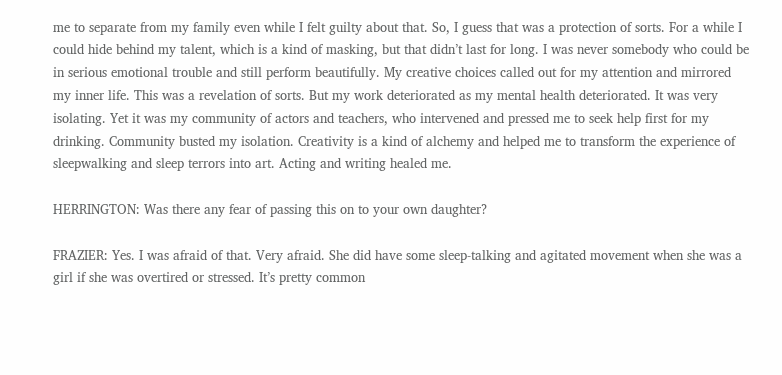me to separate from my family even while I felt guilty about that. So, I guess that was a protection of sorts. For a while I could hide behind my talent, which is a kind of masking, but that didn’t last for long. I was never somebody who could be in serious emotional trouble and still perform beautifully. My creative choices called out for my attention and mirrored my inner life. This was a revelation of sorts. But my work deteriorated as my mental health deteriorated. It was very isolating. Yet it was my community of actors and teachers, who intervened and pressed me to seek help first for my drinking. Community busted my isolation. Creativity is a kind of alchemy and helped me to transform the experience of sleepwalking and sleep terrors into art. Acting and writing healed me.

HERRINGTON: Was there any fear of passing this on to your own daughter?

FRAZIER: Yes. I was afraid of that. Very afraid. She did have some sleep-talking and agitated movement when she was a girl if she was overtired or stressed. It’s pretty common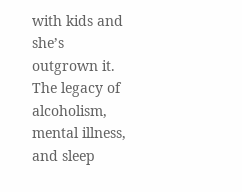with kids and she’s outgrown it. The legacy of alcoholism, mental illness, and sleep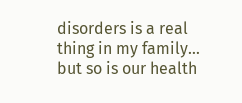disorders is a real thing in my family… but so is our health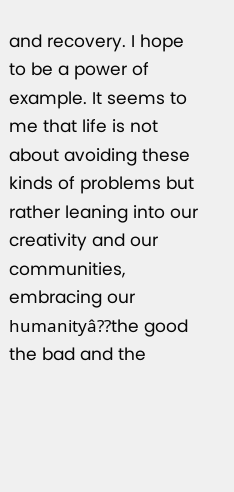and recovery. I hope to be a power of example. It seems to me that life is not about avoiding these kinds of problems but rather leaning into our creativity and our communities, embracing our humanityâ??the good the bad and the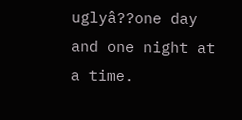uglyâ??one day and one night at a time.